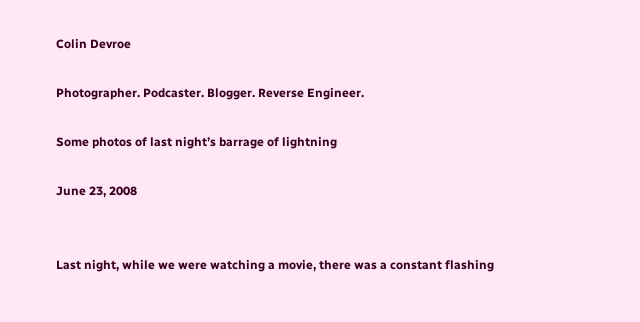Colin Devroe

Photographer. Podcaster. Blogger. Reverse Engineer.

Some photos of last night’s barrage of lightning

June 23, 2008


Last night, while we were watching a movie, there was a constant flashing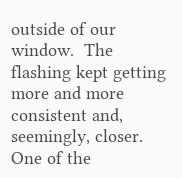outside of our window.  The flashing kept getting more and more consistent and, seemingly, closer.  One of the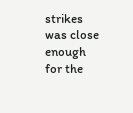strikes was close enough for the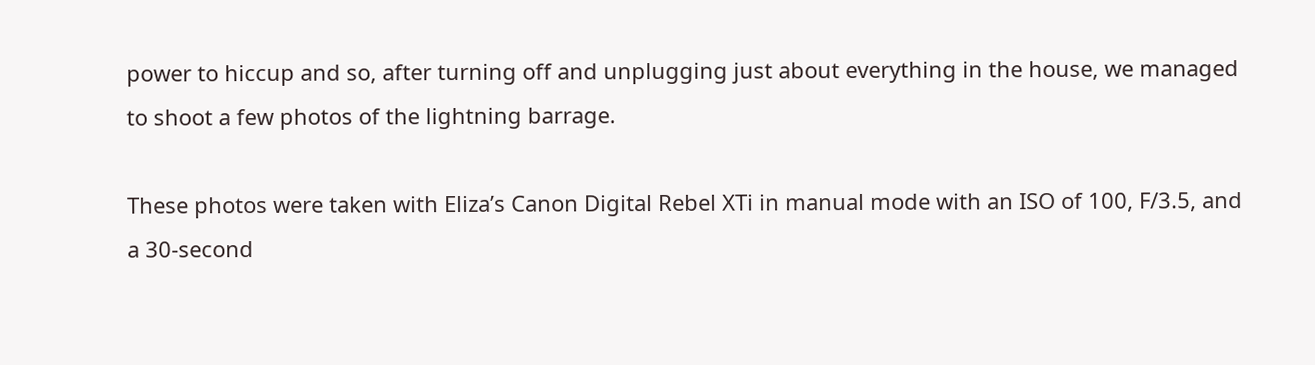power to hiccup and so, after turning off and unplugging just about everything in the house, we managed to shoot a few photos of the lightning barrage.

These photos were taken with Eliza’s Canon Digital Rebel XTi in manual mode with an ISO of 100, F/3.5, and a 30-second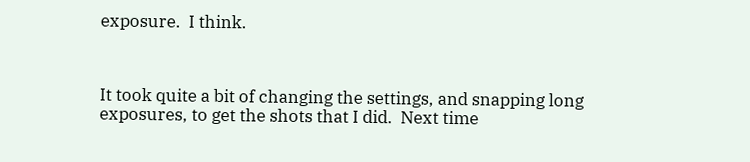exposure.  I think.



It took quite a bit of changing the settings, and snapping long exposures, to get the shots that I did.  Next time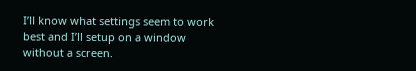I’ll know what settings seem to work best and I’ll setup on a window without a screen.